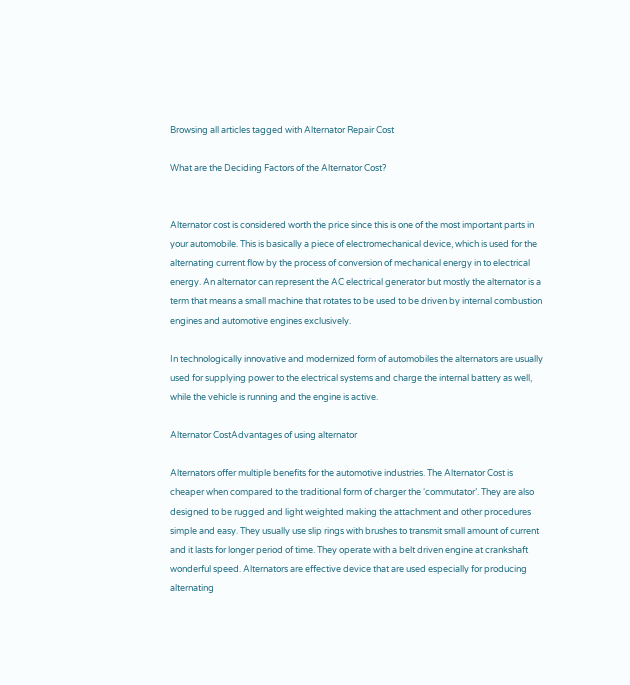Browsing all articles tagged with Alternator Repair Cost

What are the Deciding Factors of the Alternator Cost?


Alternator cost is considered worth the price since this is one of the most important parts in your automobile. This is basically a piece of electromechanical device, which is used for the alternating current flow by the process of conversion of mechanical energy in to electrical energy. An alternator can represent the AC electrical generator but mostly the alternator is a term that means a small machine that rotates to be used to be driven by internal combustion engines and automotive engines exclusively.

In technologically innovative and modernized form of automobiles the alternators are usually used for supplying power to the electrical systems and charge the internal battery as well, while the vehicle is running and the engine is active.

Alternator CostAdvantages of using alternator

Alternators offer multiple benefits for the automotive industries. The Alternator Cost is cheaper when compared to the traditional form of charger the ‘commutator’. They are also designed to be rugged and light weighted making the attachment and other procedures simple and easy. They usually use slip rings with brushes to transmit small amount of current and it lasts for longer period of time. They operate with a belt driven engine at crankshaft wonderful speed. Alternators are effective device that are used especially for producing alternating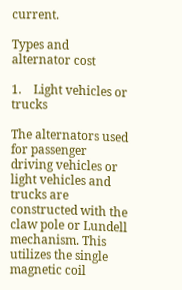current.

Types and alternator cost

1.    Light vehicles or trucks

The alternators used for passenger driving vehicles or light vehicles and trucks are constructed with the claw pole or Lundell mechanism. This utilizes the single magnetic coil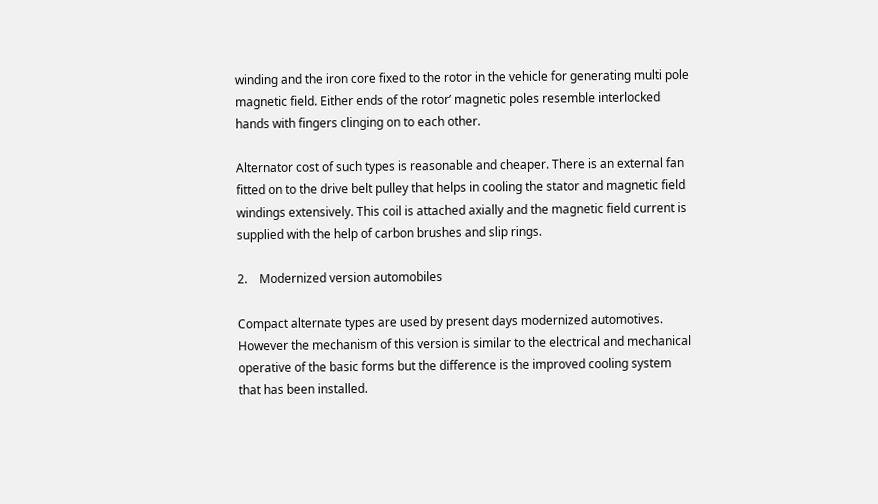winding and the iron core fixed to the rotor in the vehicle for generating multi pole magnetic field. Either ends of the rotor’ magnetic poles resemble interlocked hands with fingers clinging on to each other.

Alternator cost of such types is reasonable and cheaper. There is an external fan fitted on to the drive belt pulley that helps in cooling the stator and magnetic field windings extensively. This coil is attached axially and the magnetic field current is supplied with the help of carbon brushes and slip rings.

2.    Modernized version automobiles

Compact alternate types are used by present days modernized automotives. However the mechanism of this version is similar to the electrical and mechanical operative of the basic forms but the difference is the improved cooling system that has been installed.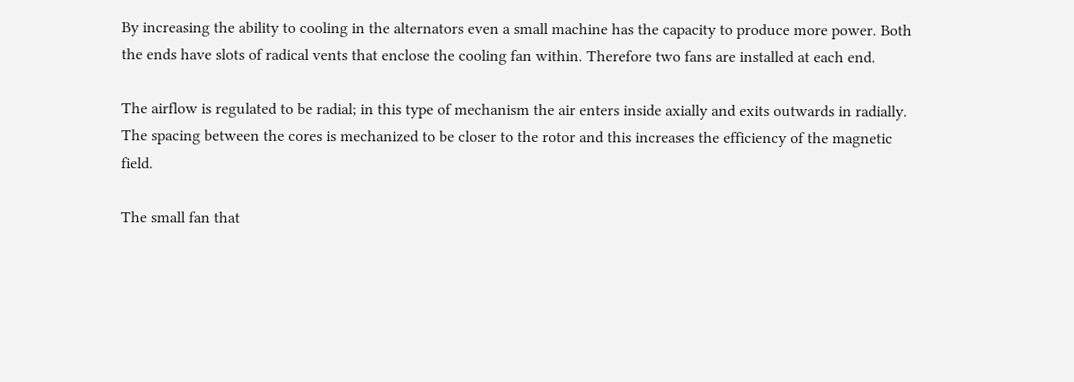By increasing the ability to cooling in the alternators even a small machine has the capacity to produce more power. Both the ends have slots of radical vents that enclose the cooling fan within. Therefore two fans are installed at each end.

The airflow is regulated to be radial; in this type of mechanism the air enters inside axially and exits outwards in radially. The spacing between the cores is mechanized to be closer to the rotor and this increases the efficiency of the magnetic field.

The small fan that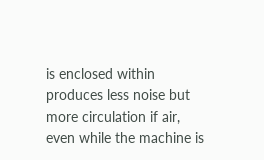is enclosed within produces less noise but more circulation if air, even while the machine is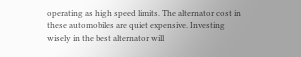operating as high speed limits. The alternator cost in these automobiles are quiet expensive. Investing wisely in the best alternator will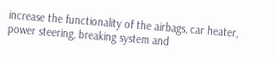increase the functionality of the airbags, car heater, power steering, breaking system and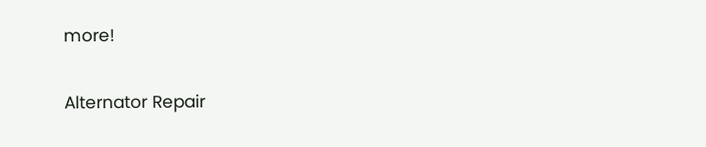more!

Alternator Repair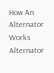How An Alternator Works Alternator